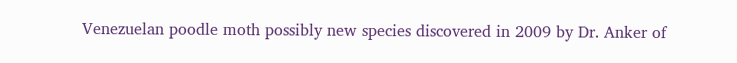Venezuelan poodle moth possibly new species discovered in 2009 by Dr. Anker of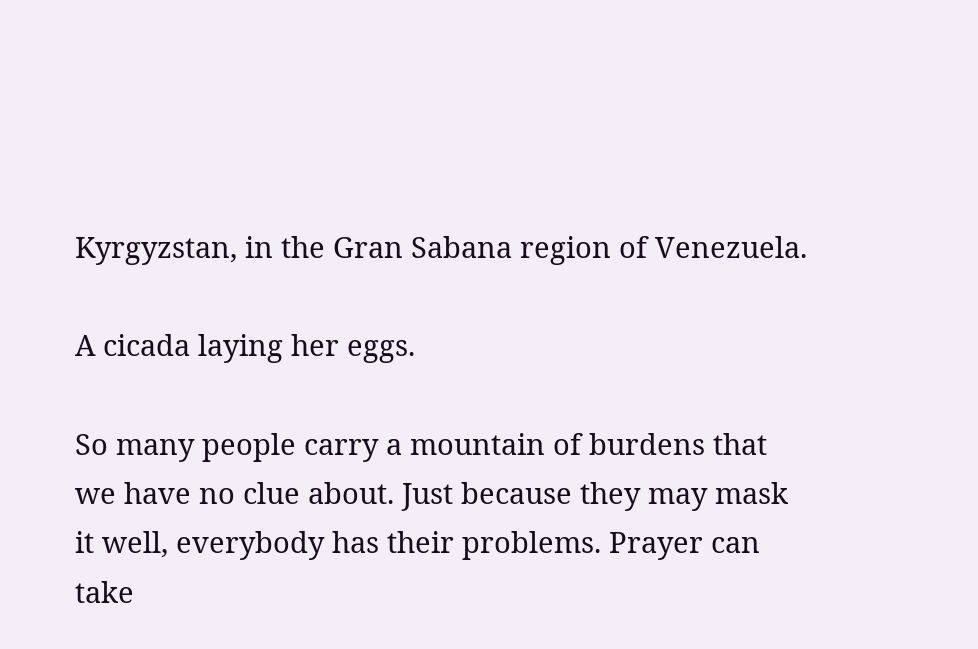Kyrgyzstan, in the Gran Sabana region of Venezuela.

A cicada laying her eggs.

So many people carry a mountain of burdens that we have no clue about. Just because they may mask it well, everybody has their problems. Prayer can take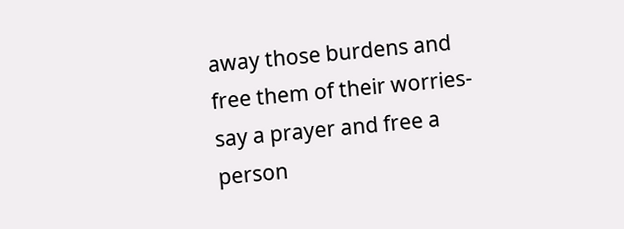away those burdens and free them of their worries-say a prayer and free a person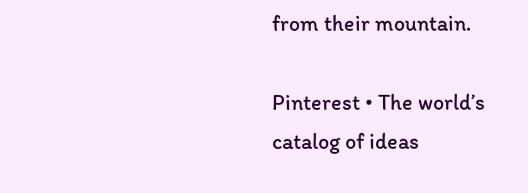from their mountain.

Pinterest • The world’s catalog of ideas